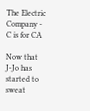The Electric Company - C is for CA

Now that J-Jo has started to sweat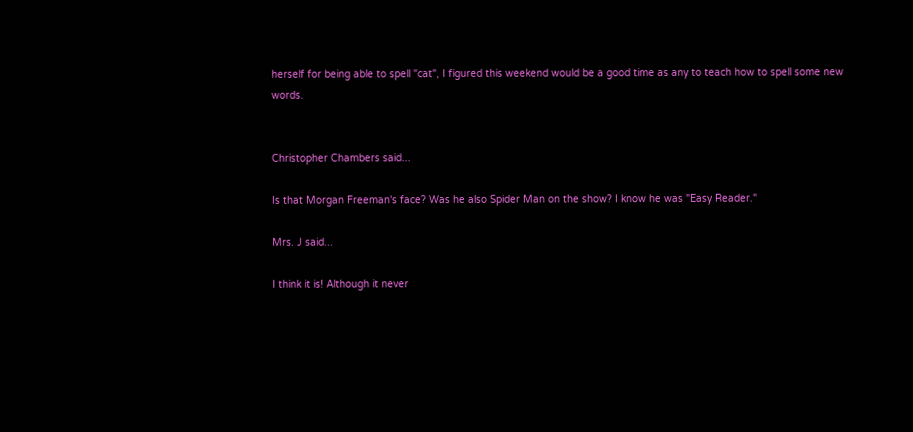herself for being able to spell "cat", I figured this weekend would be a good time as any to teach how to spell some new words.


Christopher Chambers said...

Is that Morgan Freeman's face? Was he also Spider Man on the show? I know he was "Easy Reader."

Mrs. J said...

I think it is! Although it never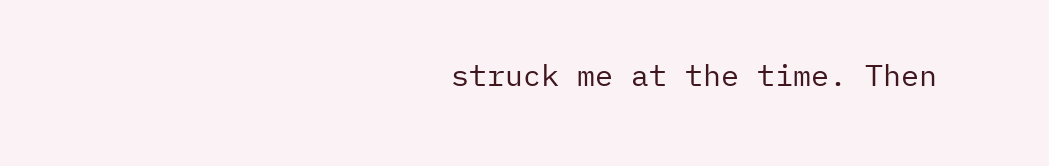struck me at the time. Then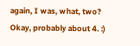again, I was, what, two? Okay, probably about 4. :)